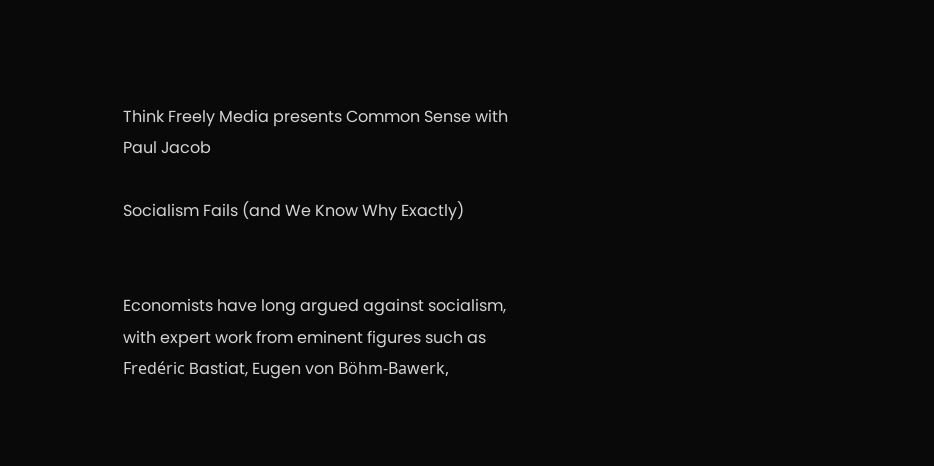Think Freely Media presents Common Sense with Paul Jacob

Socialism Fails (and We Know Why Exactly)


Economists have long argued against socialism, with expert work from eminent figures such as Fredéric Bastiat, Eugen von Böhm-Bawerk,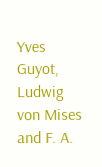Yves Guyot, Ludwig von Mises and F. A.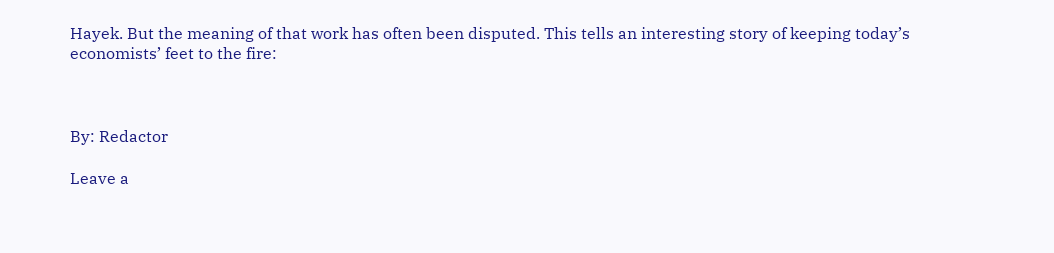Hayek. But the meaning of that work has often been disputed. This tells an interesting story of keeping today’s economists’ feet to the fire:



By: Redactor

Leave a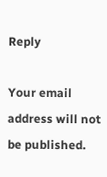Reply

Your email address will not be published.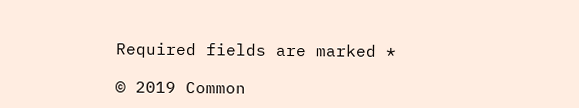Required fields are marked *

© 2019 Common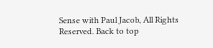Sense with Paul Jacob, All Rights Reserved. Back to top